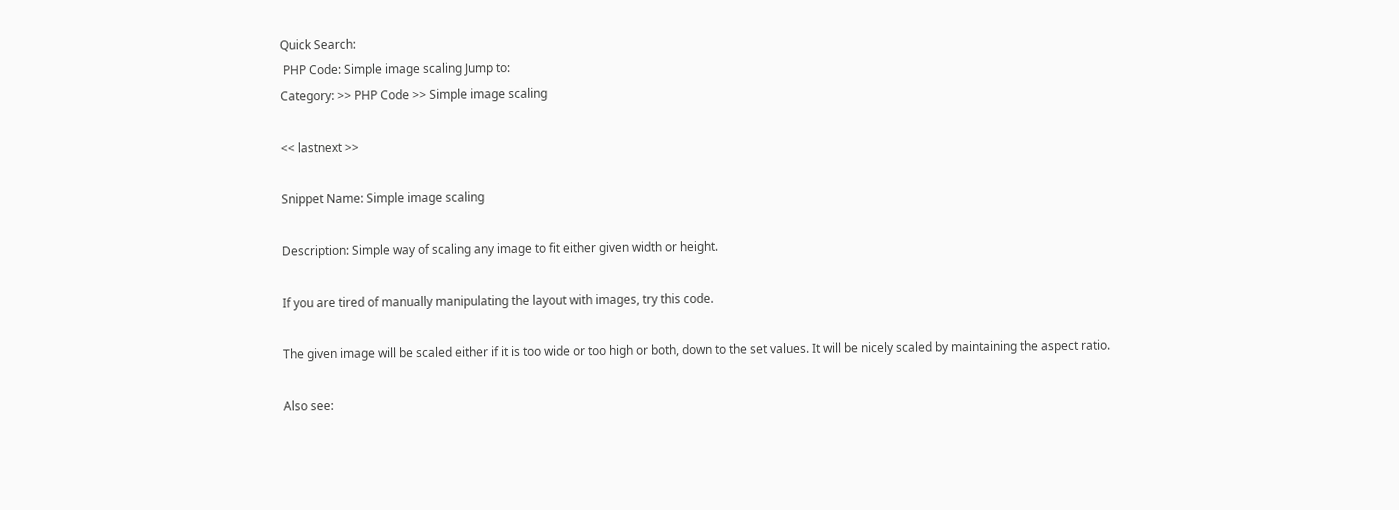Quick Search:
 PHP Code: Simple image scaling Jump to:
Category: >> PHP Code >> Simple image scaling

<< lastnext >>

Snippet Name: Simple image scaling

Description: Simple way of scaling any image to fit either given width or height.

If you are tired of manually manipulating the layout with images, try this code.

The given image will be scaled either if it is too wide or too high or both, down to the set values. It will be nicely scaled by maintaining the aspect ratio.

Also see: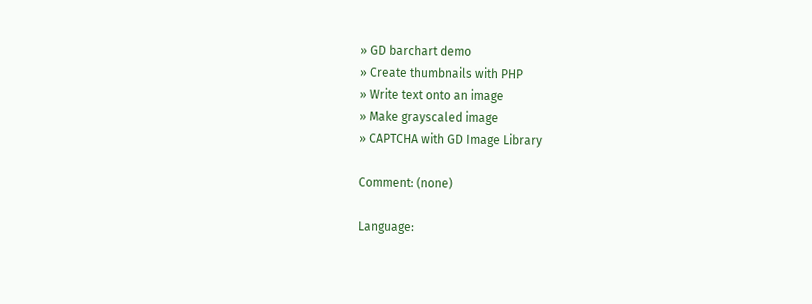» GD barchart demo
» Create thumbnails with PHP
» Write text onto an image
» Make grayscaled image
» CAPTCHA with GD Image Library

Comment: (none)

Language: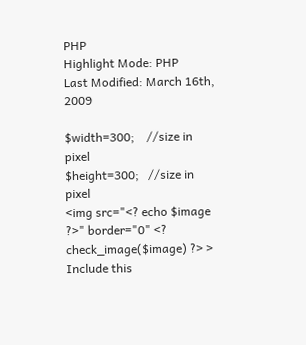PHP
Highlight Mode: PHP
Last Modified: March 16th, 2009

$width=300;    //size in pixel
$height=300;   //size in pixel
<img src="<? echo $image ?>" border="0" <? check_image($image) ?> >
Include this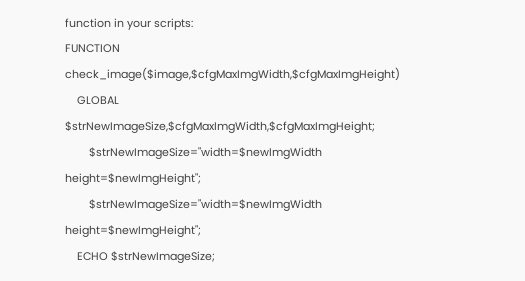function in your scripts:
FUNCTION check_image($image,$cfgMaxImgWidth,$cfgMaxImgHeight)
    GLOBAL $strNewImageSize,$cfgMaxImgWidth,$cfgMaxImgHeight;
        $strNewImageSize="width=$newImgWidth height=$newImgHeight";
        $strNewImageSize="width=$newImgWidth height=$newImgHeight";
    ECHO $strNewImageSize;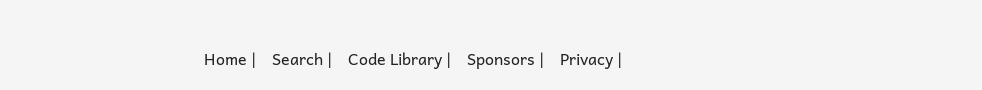Home |    Search |    Code Library |    Sponsors |    Privacy |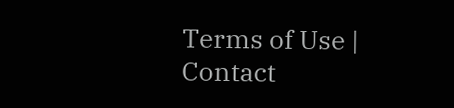Terms of Use |    Contact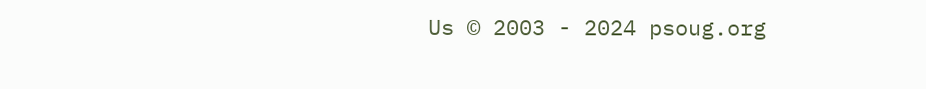Us © 2003 - 2024 psoug.org